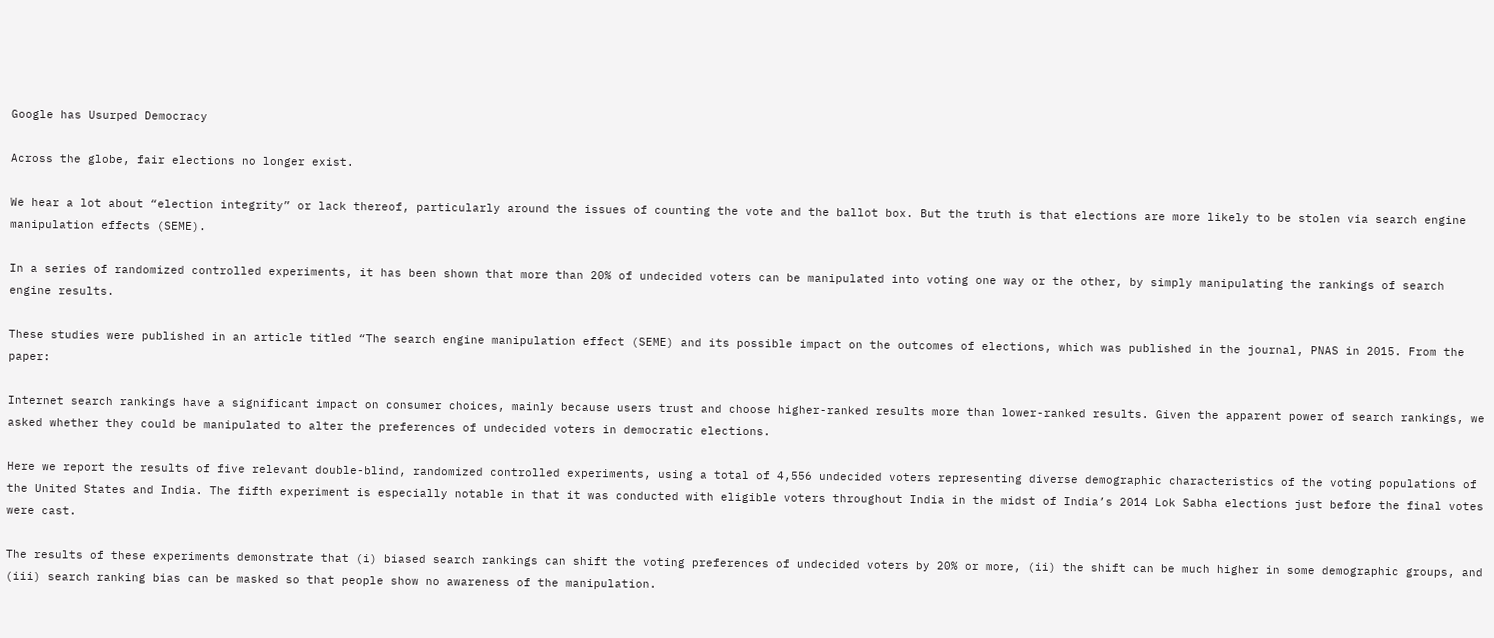Google has Usurped Democracy

Across the globe, fair elections no longer exist.

We hear a lot about “election integrity” or lack thereof, particularly around the issues of counting the vote and the ballot box. But the truth is that elections are more likely to be stolen via search engine manipulation effects (SEME).

In a series of randomized controlled experiments, it has been shown that more than 20% of undecided voters can be manipulated into voting one way or the other, by simply manipulating the rankings of search engine results.

These studies were published in an article titled “The search engine manipulation effect (SEME) and its possible impact on the outcomes of elections, which was published in the journal, PNAS in 2015. From the paper:

Internet search rankings have a significant impact on consumer choices, mainly because users trust and choose higher-ranked results more than lower-ranked results. Given the apparent power of search rankings, we asked whether they could be manipulated to alter the preferences of undecided voters in democratic elections.

Here we report the results of five relevant double-blind, randomized controlled experiments, using a total of 4,556 undecided voters representing diverse demographic characteristics of the voting populations of the United States and India. The fifth experiment is especially notable in that it was conducted with eligible voters throughout India in the midst of India’s 2014 Lok Sabha elections just before the final votes were cast.

The results of these experiments demonstrate that (i) biased search rankings can shift the voting preferences of undecided voters by 20% or more, (ii) the shift can be much higher in some demographic groups, and (iii) search ranking bias can be masked so that people show no awareness of the manipulation.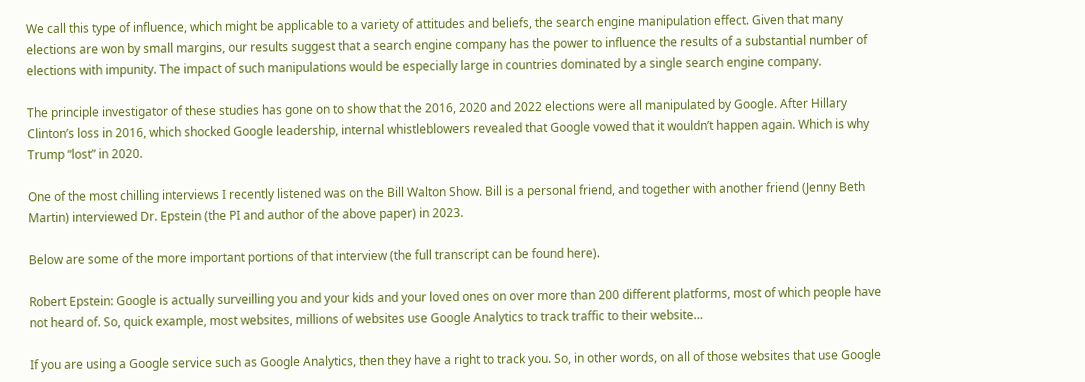We call this type of influence, which might be applicable to a variety of attitudes and beliefs, the search engine manipulation effect. Given that many elections are won by small margins, our results suggest that a search engine company has the power to influence the results of a substantial number of elections with impunity. The impact of such manipulations would be especially large in countries dominated by a single search engine company.

The principle investigator of these studies has gone on to show that the 2016, 2020 and 2022 elections were all manipulated by Google. After Hillary Clinton’s loss in 2016, which shocked Google leadership, internal whistleblowers revealed that Google vowed that it wouldn’t happen again. Which is why Trump “lost” in 2020.

One of the most chilling interviews I recently listened was on the Bill Walton Show. Bill is a personal friend, and together with another friend (Jenny Beth Martin) interviewed Dr. Epstein (the PI and author of the above paper) in 2023.

Below are some of the more important portions of that interview (the full transcript can be found here).

Robert Epstein: Google is actually surveilling you and your kids and your loved ones on over more than 200 different platforms, most of which people have not heard of. So, quick example, most websites, millions of websites use Google Analytics to track traffic to their website…

If you are using a Google service such as Google Analytics, then they have a right to track you. So, in other words, on all of those websites that use Google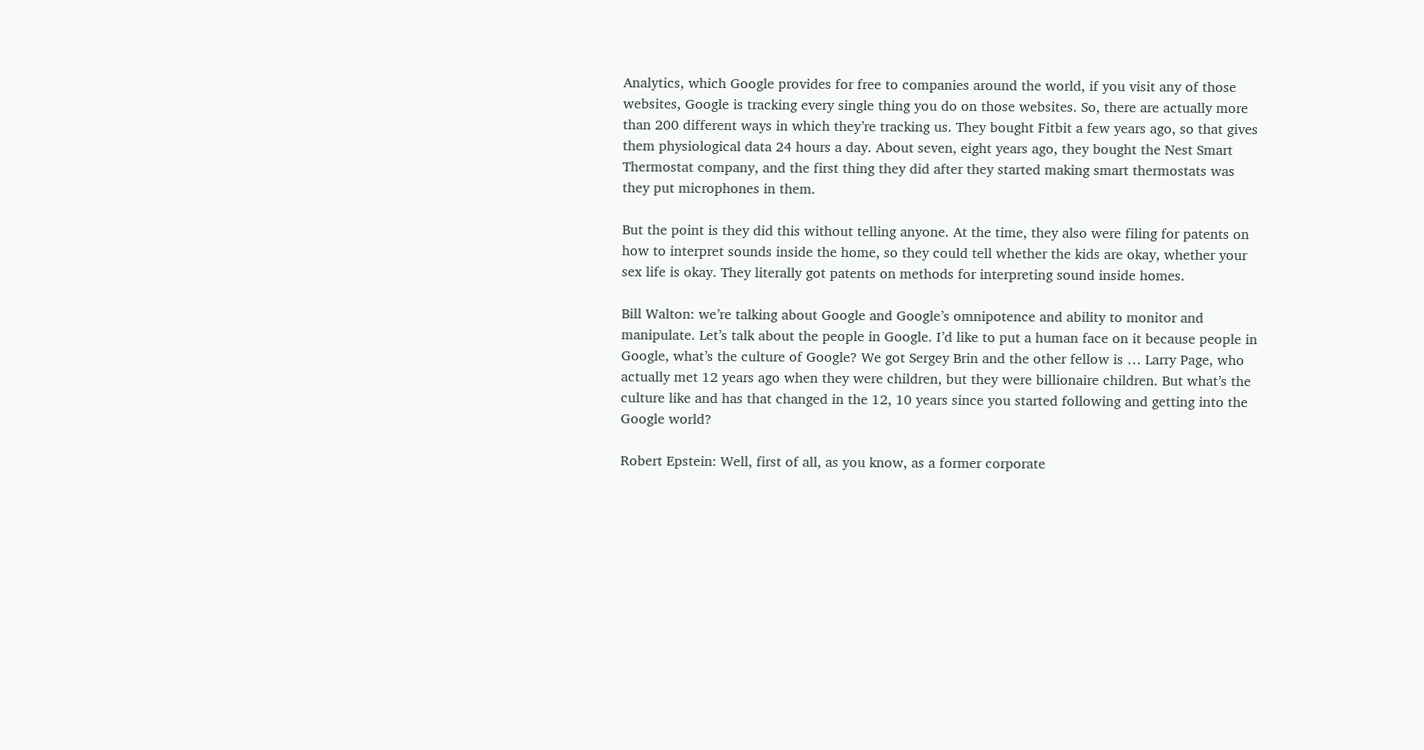Analytics, which Google provides for free to companies around the world, if you visit any of those websites, Google is tracking every single thing you do on those websites. So, there are actually more than 200 different ways in which they’re tracking us. They bought Fitbit a few years ago, so that gives them physiological data 24 hours a day. About seven, eight years ago, they bought the Nest Smart Thermostat company, and the first thing they did after they started making smart thermostats was they put microphones in them.

But the point is they did this without telling anyone. At the time, they also were filing for patents on how to interpret sounds inside the home, so they could tell whether the kids are okay, whether your sex life is okay. They literally got patents on methods for interpreting sound inside homes.

Bill Walton: we’re talking about Google and Google’s omnipotence and ability to monitor and manipulate. Let’s talk about the people in Google. I’d like to put a human face on it because people in Google, what’s the culture of Google? We got Sergey Brin and the other fellow is … Larry Page, who actually met 12 years ago when they were children, but they were billionaire children. But what’s the culture like and has that changed in the 12, 10 years since you started following and getting into the Google world?

Robert Epstein: Well, first of all, as you know, as a former corporate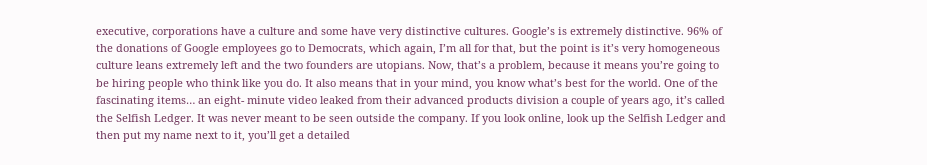executive, corporations have a culture and some have very distinctive cultures. Google’s is extremely distinctive. 96% of the donations of Google employees go to Democrats, which again, I’m all for that, but the point is it’s very homogeneous culture leans extremely left and the two founders are utopians. Now, that’s a problem, because it means you’re going to be hiring people who think like you do. It also means that in your mind, you know what’s best for the world. One of the fascinating items… an eight- minute video leaked from their advanced products division a couple of years ago, it’s called the Selfish Ledger. It was never meant to be seen outside the company. If you look online, look up the Selfish Ledger and then put my name next to it, you’ll get a detailed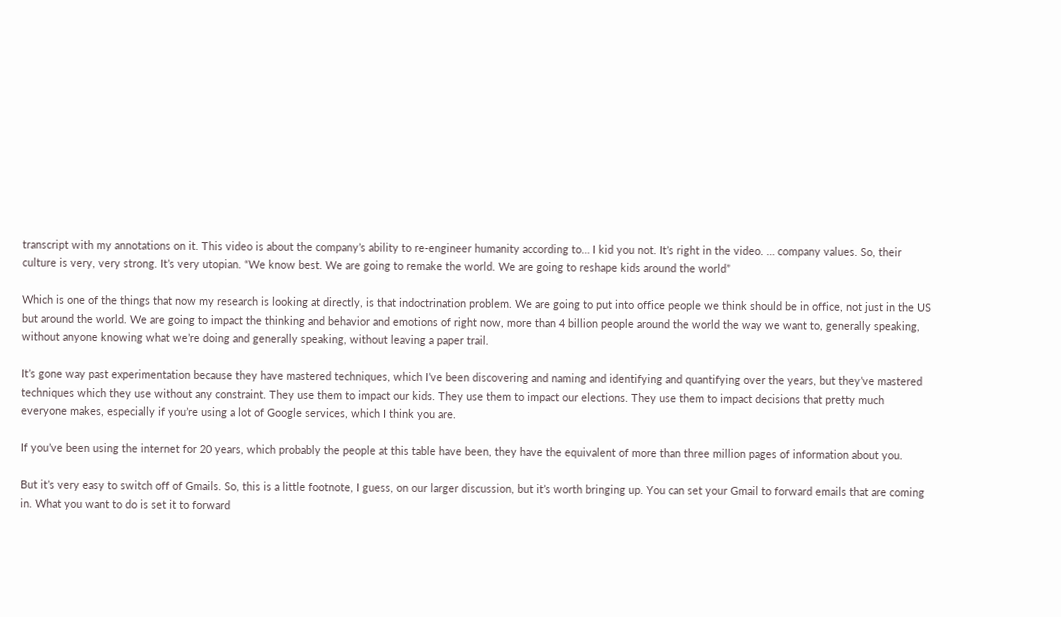transcript with my annotations on it. This video is about the company’s ability to re-engineer humanity according to… I kid you not. It’s right in the video. … company values. So, their culture is very, very strong. It’s very utopian. “We know best. We are going to remake the world. We are going to reshape kids around the world”

Which is one of the things that now my research is looking at directly, is that indoctrination problem. We are going to put into office people we think should be in office, not just in the US but around the world. We are going to impact the thinking and behavior and emotions of right now, more than 4 billion people around the world the way we want to, generally speaking, without anyone knowing what we’re doing and generally speaking, without leaving a paper trail.

It’s gone way past experimentation because they have mastered techniques, which I’ve been discovering and naming and identifying and quantifying over the years, but they’ve mastered techniques which they use without any constraint. They use them to impact our kids. They use them to impact our elections. They use them to impact decisions that pretty much everyone makes, especially if you’re using a lot of Google services, which I think you are.

If you’ve been using the internet for 20 years, which probably the people at this table have been, they have the equivalent of more than three million pages of information about you.

But it’s very easy to switch off of Gmails. So, this is a little footnote, I guess, on our larger discussion, but it’s worth bringing up. You can set your Gmail to forward emails that are coming in. What you want to do is set it to forward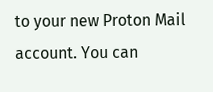to your new Proton Mail account. You can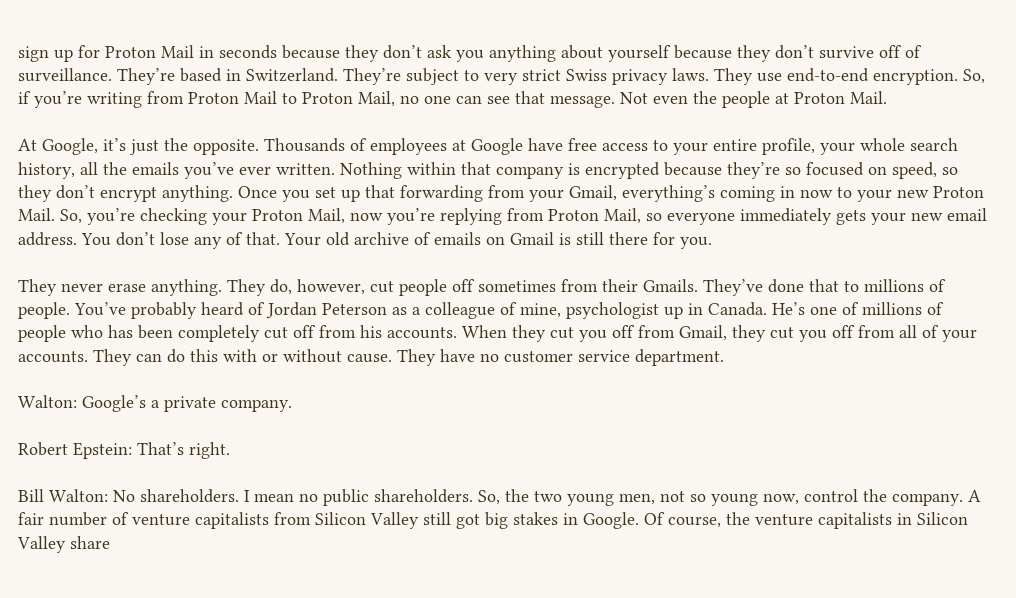sign up for Proton Mail in seconds because they don’t ask you anything about yourself because they don’t survive off of surveillance. They’re based in Switzerland. They’re subject to very strict Swiss privacy laws. They use end-to-end encryption. So, if you’re writing from Proton Mail to Proton Mail, no one can see that message. Not even the people at Proton Mail.

At Google, it’s just the opposite. Thousands of employees at Google have free access to your entire profile, your whole search history, all the emails you’ve ever written. Nothing within that company is encrypted because they’re so focused on speed, so they don’t encrypt anything. Once you set up that forwarding from your Gmail, everything’s coming in now to your new Proton Mail. So, you’re checking your Proton Mail, now you’re replying from Proton Mail, so everyone immediately gets your new email address. You don’t lose any of that. Your old archive of emails on Gmail is still there for you.

They never erase anything. They do, however, cut people off sometimes from their Gmails. They’ve done that to millions of people. You’ve probably heard of Jordan Peterson as a colleague of mine, psychologist up in Canada. He’s one of millions of people who has been completely cut off from his accounts. When they cut you off from Gmail, they cut you off from all of your accounts. They can do this with or without cause. They have no customer service department.

Walton: Google’s a private company.

Robert Epstein: That’s right.

Bill Walton: No shareholders. I mean no public shareholders. So, the two young men, not so young now, control the company. A fair number of venture capitalists from Silicon Valley still got big stakes in Google. Of course, the venture capitalists in Silicon Valley share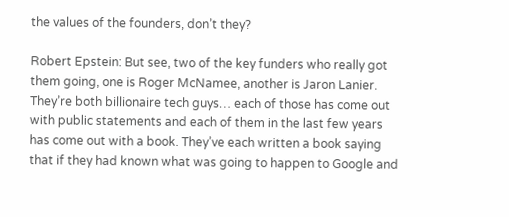the values of the founders, don’t they?

Robert Epstein: But see, two of the key funders who really got them going, one is Roger McNamee, another is Jaron Lanier. They’re both billionaire tech guys… each of those has come out with public statements and each of them in the last few years has come out with a book. They’ve each written a book saying that if they had known what was going to happen to Google and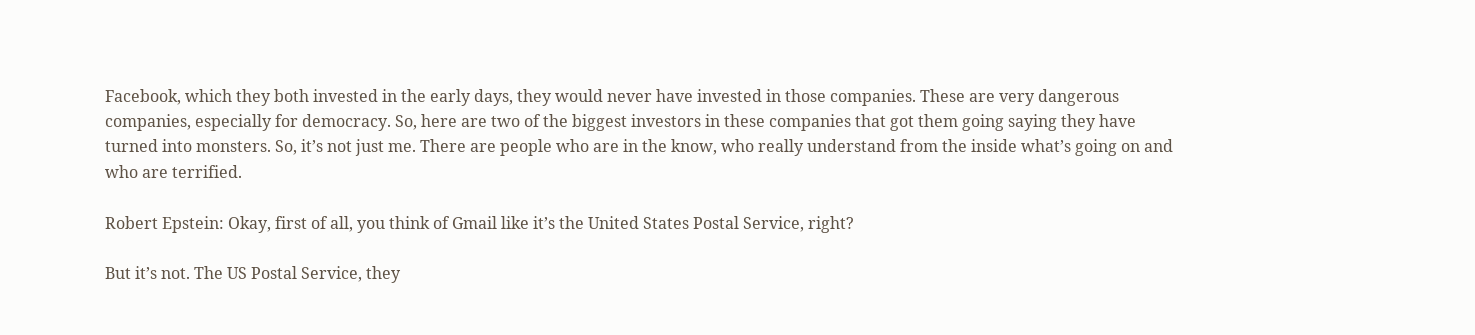Facebook, which they both invested in the early days, they would never have invested in those companies. These are very dangerous companies, especially for democracy. So, here are two of the biggest investors in these companies that got them going saying they have turned into monsters. So, it’s not just me. There are people who are in the know, who really understand from the inside what’s going on and who are terrified.

Robert Epstein: Okay, first of all, you think of Gmail like it’s the United States Postal Service, right?

But it’s not. The US Postal Service, they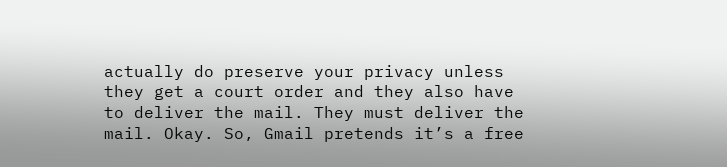actually do preserve your privacy unless they get a court order and they also have to deliver the mail. They must deliver the mail. Okay. So, Gmail pretends it’s a free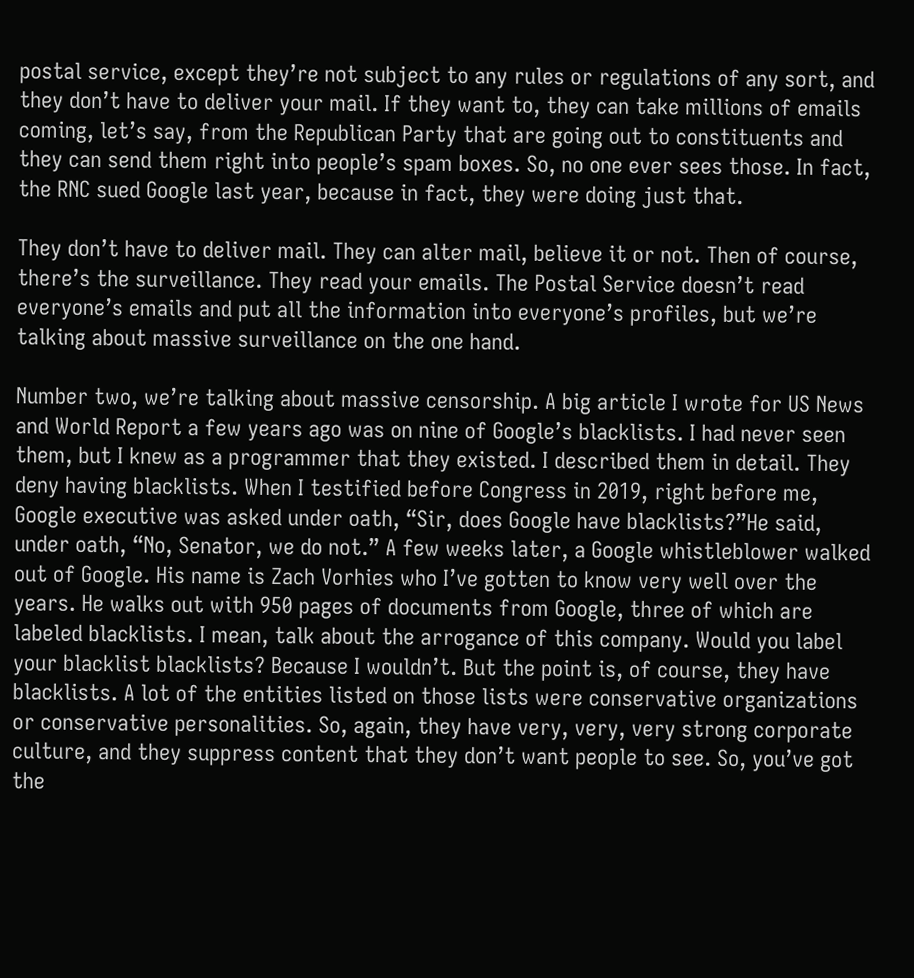postal service, except they’re not subject to any rules or regulations of any sort, and they don’t have to deliver your mail. If they want to, they can take millions of emails coming, let’s say, from the Republican Party that are going out to constituents and they can send them right into people’s spam boxes. So, no one ever sees those. In fact, the RNC sued Google last year, because in fact, they were doing just that.

They don’t have to deliver mail. They can alter mail, believe it or not. Then of course, there’s the surveillance. They read your emails. The Postal Service doesn’t read everyone’s emails and put all the information into everyone’s profiles, but we’re talking about massive surveillance on the one hand.

Number two, we’re talking about massive censorship. A big article I wrote for US News and World Report a few years ago was on nine of Google’s blacklists. I had never seen them, but I knew as a programmer that they existed. I described them in detail. They deny having blacklists. When I testified before Congress in 2019, right before me, Google executive was asked under oath, “Sir, does Google have blacklists?”He said, under oath, “No, Senator, we do not.” A few weeks later, a Google whistleblower walked out of Google. His name is Zach Vorhies who I’ve gotten to know very well over the years. He walks out with 950 pages of documents from Google, three of which are labeled blacklists. I mean, talk about the arrogance of this company. Would you label your blacklist blacklists? Because I wouldn’t. But the point is, of course, they have blacklists. A lot of the entities listed on those lists were conservative organizations or conservative personalities. So, again, they have very, very, very strong corporate culture, and they suppress content that they don’t want people to see. So, you’ve got the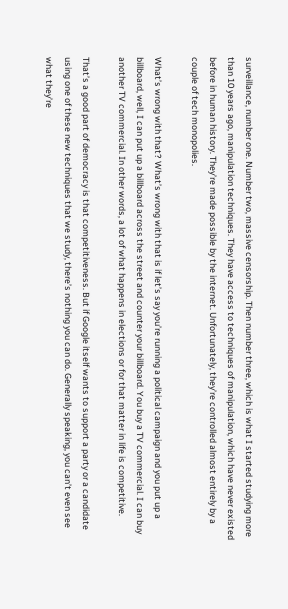surveillance, number one. Number two, massive censorship. Then number three, which is what I started studying more than 10 years ago, manipulation techniques. They have access to techniques of manipulation, which have never existed before in human history. They’re made possible by the internet. Unfortunately, they’re controlled almost entirely by a couple of tech monopolies.

What’s wrong with that? What’s wrong with that is if let’s say you’re running a political campaign and you put up a billboard, well, I can put up a billboard across the street and counter your billboard. You buy a TV commercial. I can buy another TV commercial. In other words, a lot of what happens in elections or for that matter in life is competitive.

That’s a good part of democracy is that competitiveness. But if Google itself wants to support a party or a candidate using one of these new techniques that we study, there’s nothing you can do. Generally speaking, you can’t even see what they’re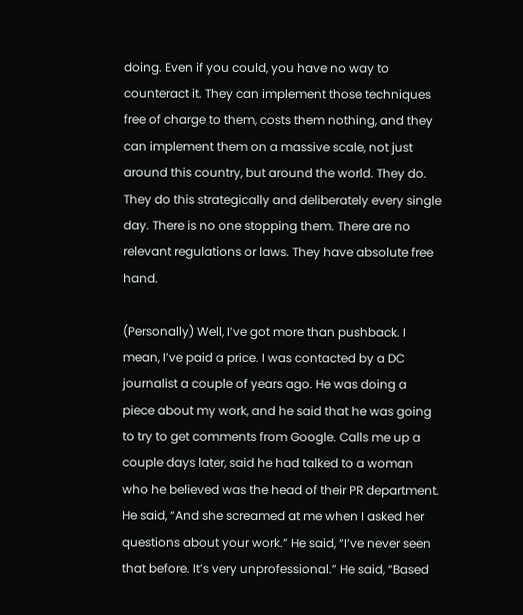doing. Even if you could, you have no way to counteract it. They can implement those techniques free of charge to them, costs them nothing, and they can implement them on a massive scale, not just around this country, but around the world. They do. They do this strategically and deliberately every single day. There is no one stopping them. There are no relevant regulations or laws. They have absolute free hand.

(Personally) Well, I’ve got more than pushback. I mean, I’ve paid a price. I was contacted by a DC journalist a couple of years ago. He was doing a piece about my work, and he said that he was going to try to get comments from Google. Calls me up a couple days later, said he had talked to a woman who he believed was the head of their PR department. He said, “And she screamed at me when I asked her questions about your work.” He said, “I’ve never seen that before. It’s very unprofessional.” He said, “Based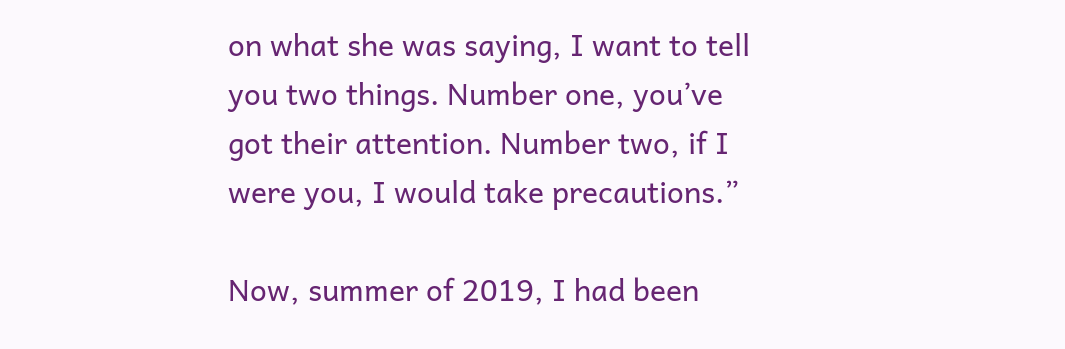on what she was saying, I want to tell you two things. Number one, you’ve got their attention. Number two, if I were you, I would take precautions.”

Now, summer of 2019, I had been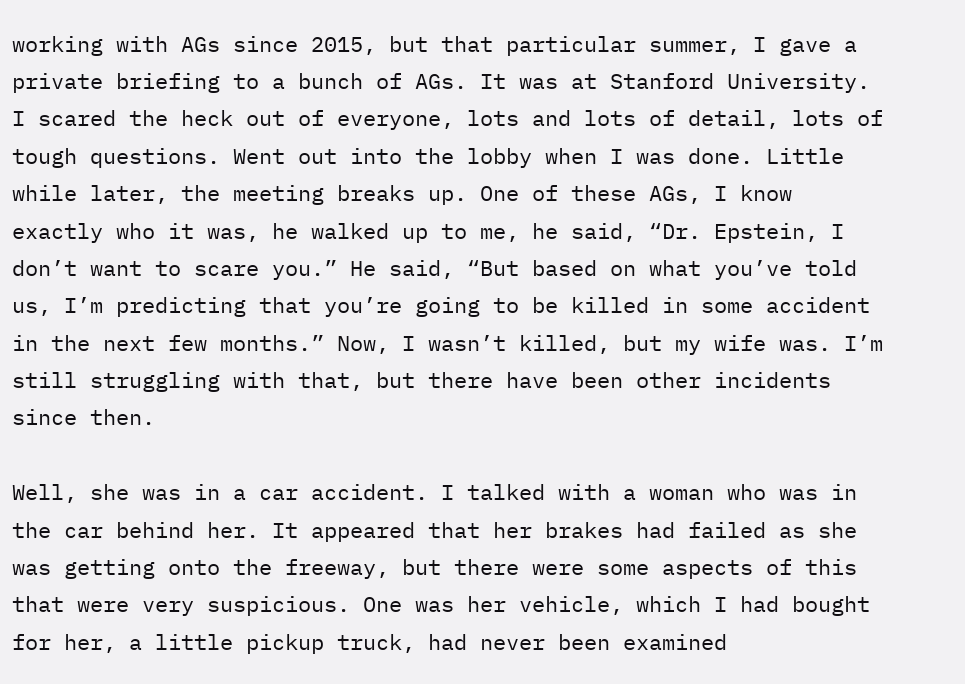working with AGs since 2015, but that particular summer, I gave a private briefing to a bunch of AGs. It was at Stanford University. I scared the heck out of everyone, lots and lots of detail, lots of tough questions. Went out into the lobby when I was done. Little while later, the meeting breaks up. One of these AGs, I know exactly who it was, he walked up to me, he said, “Dr. Epstein, I don’t want to scare you.” He said, “But based on what you’ve told us, I’m predicting that you’re going to be killed in some accident in the next few months.” Now, I wasn’t killed, but my wife was. I’m still struggling with that, but there have been other incidents since then.

Well, she was in a car accident. I talked with a woman who was in the car behind her. It appeared that her brakes had failed as she was getting onto the freeway, but there were some aspects of this that were very suspicious. One was her vehicle, which I had bought for her, a little pickup truck, had never been examined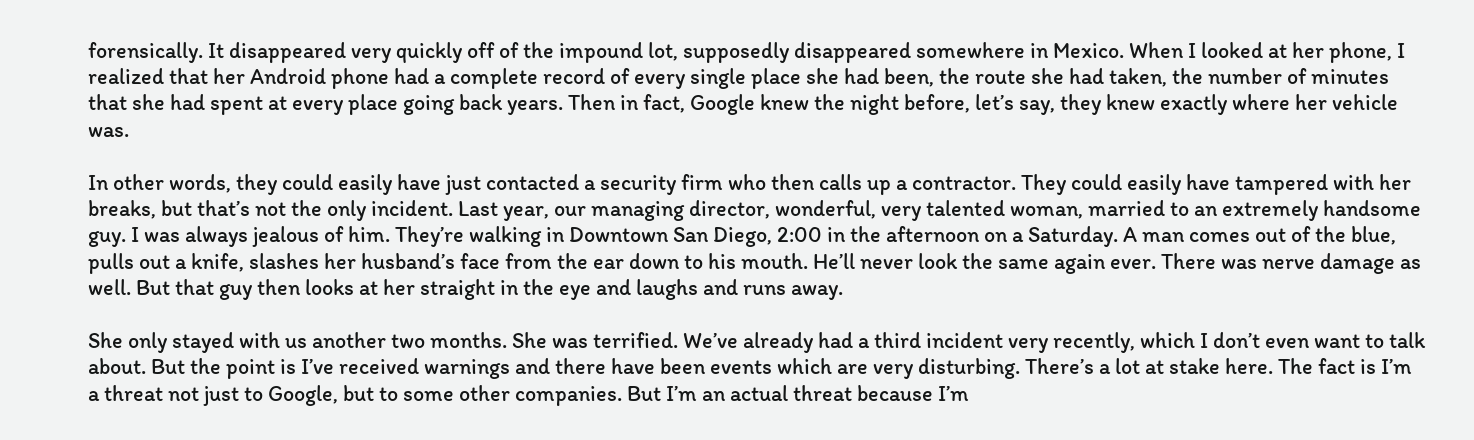forensically. It disappeared very quickly off of the impound lot, supposedly disappeared somewhere in Mexico. When I looked at her phone, I realized that her Android phone had a complete record of every single place she had been, the route she had taken, the number of minutes that she had spent at every place going back years. Then in fact, Google knew the night before, let’s say, they knew exactly where her vehicle was.

In other words, they could easily have just contacted a security firm who then calls up a contractor. They could easily have tampered with her breaks, but that’s not the only incident. Last year, our managing director, wonderful, very talented woman, married to an extremely handsome guy. I was always jealous of him. They’re walking in Downtown San Diego, 2:00 in the afternoon on a Saturday. A man comes out of the blue, pulls out a knife, slashes her husband’s face from the ear down to his mouth. He’ll never look the same again ever. There was nerve damage as well. But that guy then looks at her straight in the eye and laughs and runs away.

She only stayed with us another two months. She was terrified. We’ve already had a third incident very recently, which I don’t even want to talk about. But the point is I’ve received warnings and there have been events which are very disturbing. There’s a lot at stake here. The fact is I’m a threat not just to Google, but to some other companies. But I’m an actual threat because I’m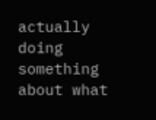actually doing something about what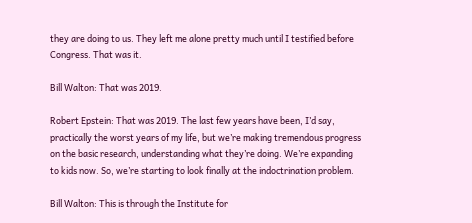they are doing to us. They left me alone pretty much until I testified before Congress. That was it.

Bill Walton: That was 2019.

Robert Epstein: That was 2019. The last few years have been, I’d say, practically the worst years of my life, but we’re making tremendous progress on the basic research, understanding what they’re doing. We’re expanding to kids now. So, we’re starting to look finally at the indoctrination problem.

Bill Walton: This is through the Institute for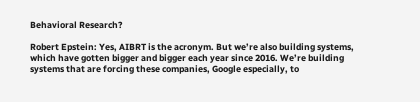Behavioral Research?

Robert Epstein: Yes, AIBRT is the acronym. But we’re also building systems, which have gotten bigger and bigger each year since 2016. We’re building systems that are forcing these companies, Google especially, to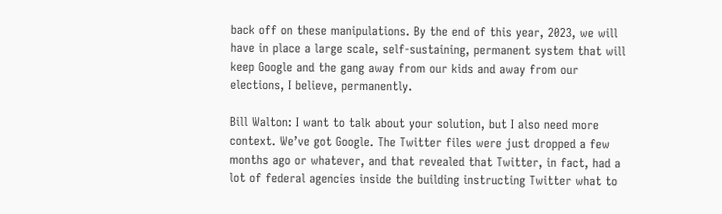back off on these manipulations. By the end of this year, 2023, we will have in place a large scale, self-sustaining, permanent system that will keep Google and the gang away from our kids and away from our elections, I believe, permanently.

Bill Walton: I want to talk about your solution, but I also need more context. We’ve got Google. The Twitter files were just dropped a few months ago or whatever, and that revealed that Twitter, in fact, had a lot of federal agencies inside the building instructing Twitter what to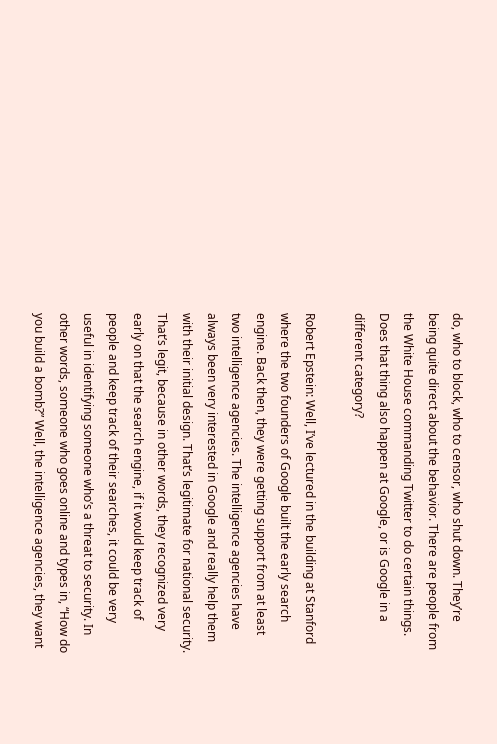do, who to block, who to censor, who shut down. They’re being quite direct about the behavior. There are people from the White House commanding Twitter to do certain things. Does that thing also happen at Google, or is Google in a different category?

Robert Epstein: Well, I’ve lectured in the building at Stanford where the two founders of Google built the early search engine. Back then, they were getting support from at least two intelligence agencies. The intelligence agencies have always been very interested in Google and really help them with their initial design. That’s legitimate for national security. That’s legit, because in other words, they recognized very early on that the search engine, if it would keep track of people and keep track of their searches, it could be very useful in identifying someone who’s a threat to security. In other words, someone who goes online and types in, “How do you build a bomb?” Well, the intelligence agencies, they want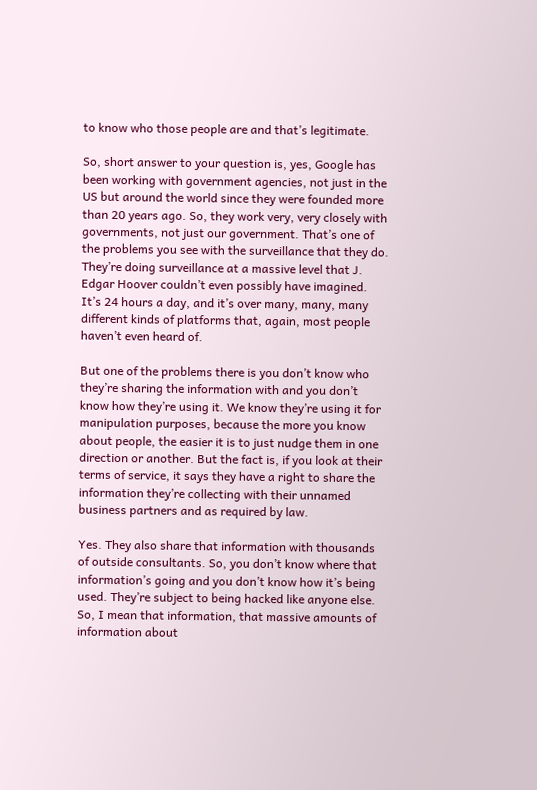to know who those people are and that’s legitimate.

So, short answer to your question is, yes, Google has been working with government agencies, not just in the US but around the world since they were founded more than 20 years ago. So, they work very, very closely with governments, not just our government. That’s one of the problems you see with the surveillance that they do. They’re doing surveillance at a massive level that J. Edgar Hoover couldn’t even possibly have imagined. It’s 24 hours a day, and it’s over many, many, many different kinds of platforms that, again, most people haven’t even heard of.

But one of the problems there is you don’t know who they’re sharing the information with and you don’t know how they’re using it. We know they’re using it for manipulation purposes, because the more you know about people, the easier it is to just nudge them in one direction or another. But the fact is, if you look at their terms of service, it says they have a right to share the information they’re collecting with their unnamed business partners and as required by law.

Yes. They also share that information with thousands of outside consultants. So, you don’t know where that information’s going and you don’t know how it’s being used. They’re subject to being hacked like anyone else. So, I mean that information, that massive amounts of information about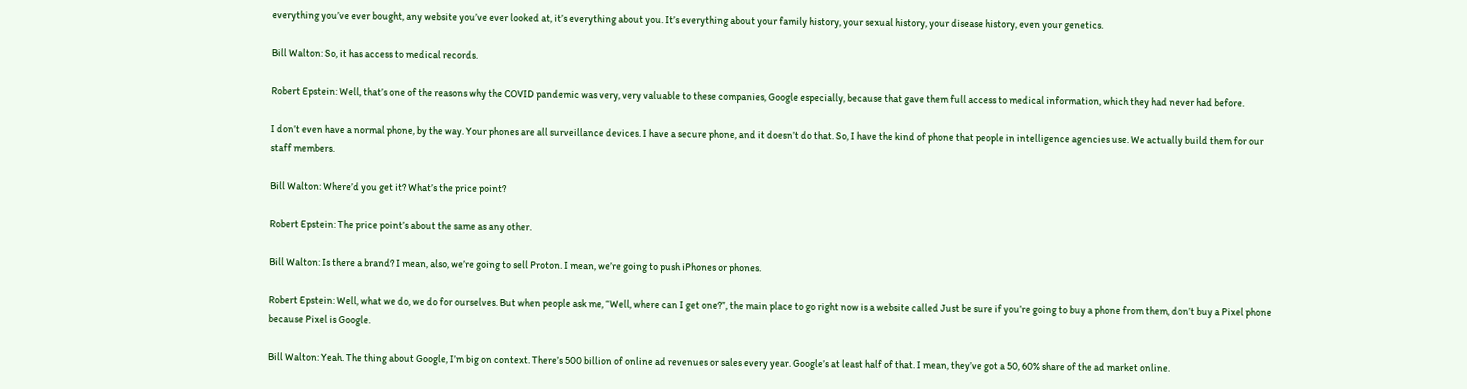everything you’ve ever bought, any website you’ve ever looked at, it’s everything about you. It’s everything about your family history, your sexual history, your disease history, even your genetics.

Bill Walton: So, it has access to medical records.

Robert Epstein: Well, that’s one of the reasons why the COVID pandemic was very, very valuable to these companies, Google especially, because that gave them full access to medical information, which they had never had before.

I don’t even have a normal phone, by the way. Your phones are all surveillance devices. I have a secure phone, and it doesn’t do that. So, I have the kind of phone that people in intelligence agencies use. We actually build them for our staff members.

Bill Walton: Where’d you get it? What’s the price point?

Robert Epstein: The price point’s about the same as any other.

Bill Walton: Is there a brand? I mean, also, we’re going to sell Proton. I mean, we’re going to push iPhones or phones.

Robert Epstein: Well, what we do, we do for ourselves. But when people ask me, “Well, where can I get one?”, the main place to go right now is a website called Just be sure if you’re going to buy a phone from them, don’t buy a Pixel phone because Pixel is Google.

Bill Walton: Yeah. The thing about Google, I’m big on context. There’s 500 billion of online ad revenues or sales every year. Google’s at least half of that. I mean, they’ve got a 50, 60% share of the ad market online.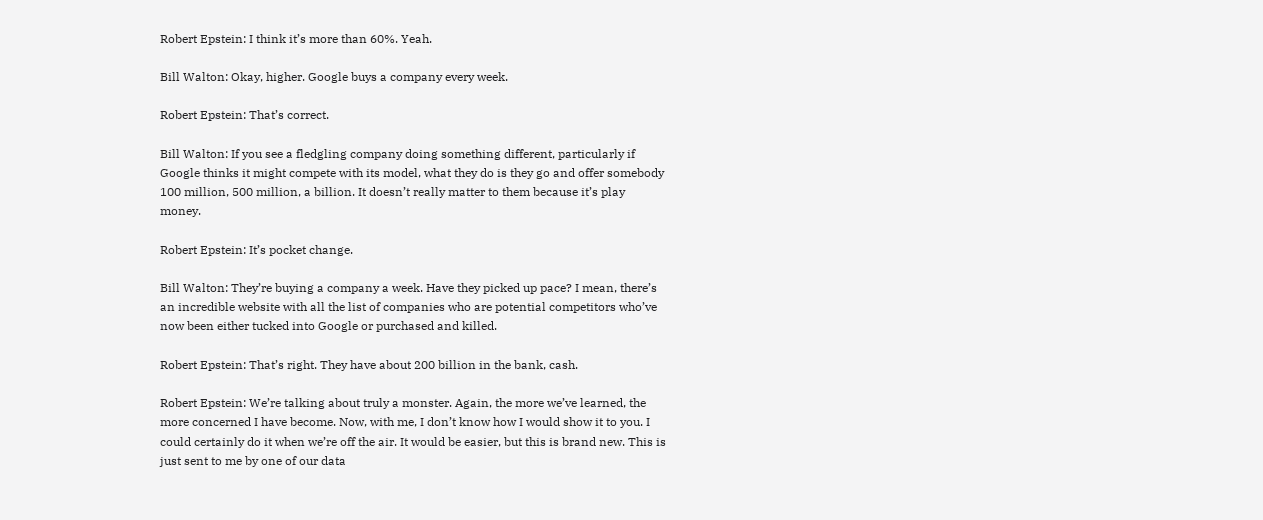Robert Epstein: I think it’s more than 60%. Yeah.

Bill Walton: Okay, higher. Google buys a company every week.

Robert Epstein: That’s correct.

Bill Walton: If you see a fledgling company doing something different, particularly if Google thinks it might compete with its model, what they do is they go and offer somebody 100 million, 500 million, a billion. It doesn’t really matter to them because it’s play money.

Robert Epstein: It’s pocket change.

Bill Walton: They’re buying a company a week. Have they picked up pace? I mean, there’s an incredible website with all the list of companies who are potential competitors who’ve now been either tucked into Google or purchased and killed.

Robert Epstein: That’s right. They have about 200 billion in the bank, cash.

Robert Epstein: We’re talking about truly a monster. Again, the more we’ve learned, the more concerned I have become. Now, with me, I don’t know how I would show it to you. I could certainly do it when we’re off the air. It would be easier, but this is brand new. This is just sent to me by one of our data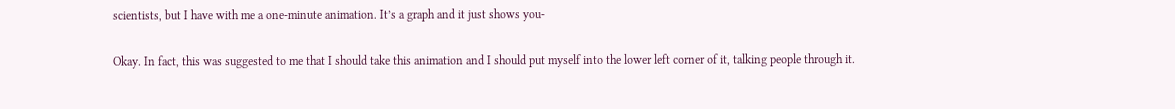scientists, but I have with me a one-minute animation. It’s a graph and it just shows you-

Okay. In fact, this was suggested to me that I should take this animation and I should put myself into the lower left corner of it, talking people through it.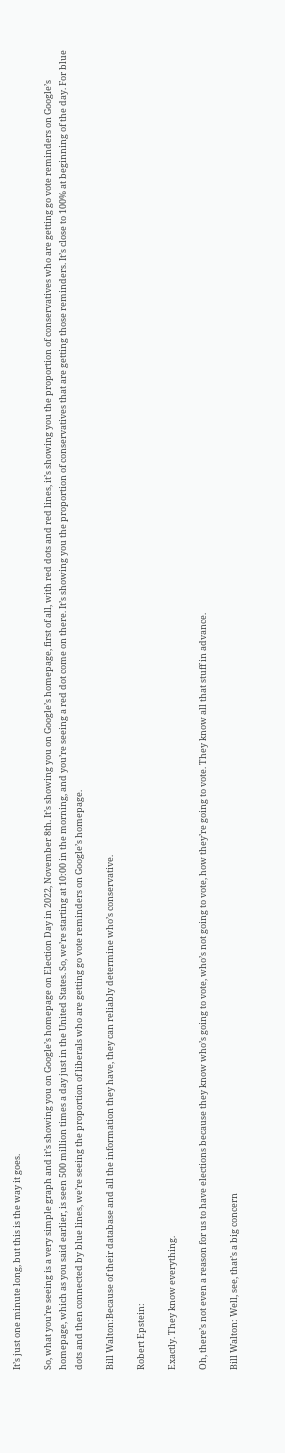It’s just one minute long, but this is the way it goes.

So, what you’re seeing is a very simple graph and it’s showing you on Google’s homepage on Election Day in 2022, November 8th. It’s showing you on Google’s homepage, first of all, with red dots and red lines, it’s showing you the proportion of conservatives who are getting go vote reminders on Google’s homepage, which as you said earlier, is seen 500 million times a day just in the United States. So, we’re starting at 10:00 in the morning, and you’re seeing a red dot come on there. It’s showing you the proportion of conservatives that are getting those reminders. It’s close to 100% at beginning of the day. For blue dots and then connected by blue lines, we’re seeing the proportion of liberals who are getting go vote reminders on Google’s homepage.

Bill Walton:Because of their database and all the information they have, they can reliably determine who’s conservative.

Robert Epstein:

Exactly. They know everything.

Oh, there’s not even a reason for us to have elections because they know who’s going to vote, who’s not going to vote, how they’re going to vote. They know all that stuff in advance.

Bill Walton: Well, see, that’s a big concern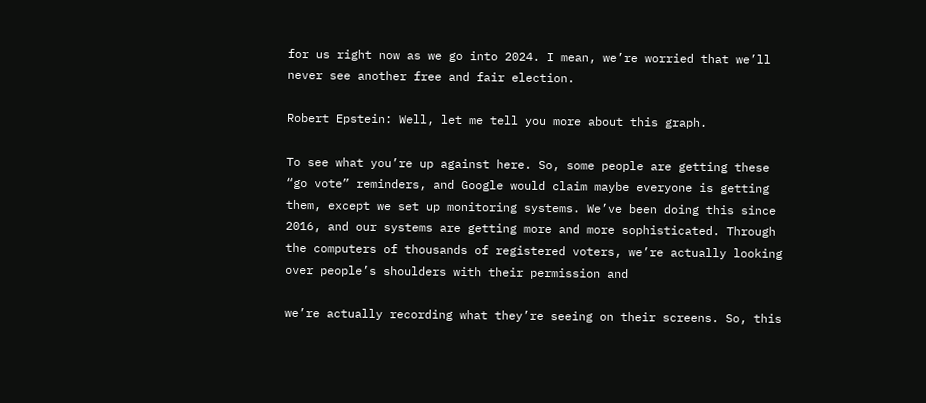for us right now as we go into 2024. I mean, we’re worried that we’ll never see another free and fair election.

Robert Epstein: Well, let me tell you more about this graph.

To see what you’re up against here. So, some people are getting these “go vote” reminders, and Google would claim maybe everyone is getting them, except we set up monitoring systems. We’ve been doing this since 2016, and our systems are getting more and more sophisticated. Through the computers of thousands of registered voters, we’re actually looking over people’s shoulders with their permission and

we’re actually recording what they’re seeing on their screens. So, this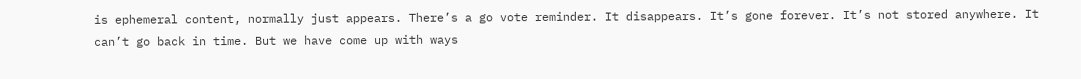is ephemeral content, normally just appears. There’s a go vote reminder. It disappears. It’s gone forever. It’s not stored anywhere. It can’t go back in time. But we have come up with ways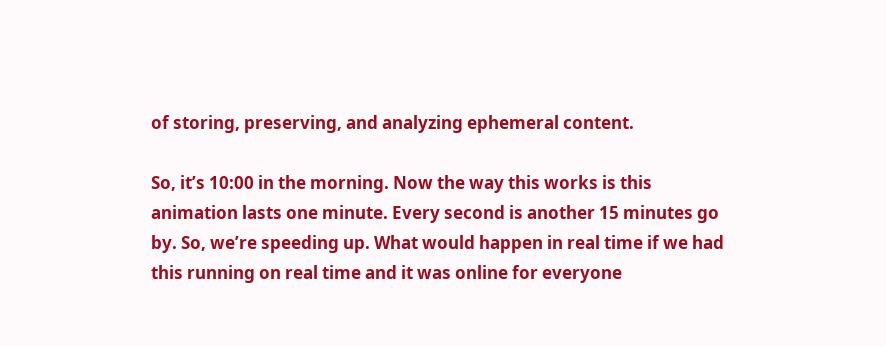of storing, preserving, and analyzing ephemeral content.

So, it’s 10:00 in the morning. Now the way this works is this animation lasts one minute. Every second is another 15 minutes go by. So, we’re speeding up. What would happen in real time if we had this running on real time and it was online for everyone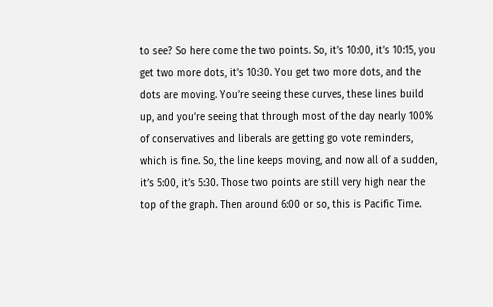to see? So here come the two points. So, it’s 10:00, it’s 10:15, you get two more dots, it’s 10:30. You get two more dots, and the dots are moving. You’re seeing these curves, these lines build up, and you’re seeing that through most of the day nearly 100% of conservatives and liberals are getting go vote reminders, which is fine. So, the line keeps moving, and now all of a sudden, it’s 5:00, it’s 5:30. Those two points are still very high near the top of the graph. Then around 6:00 or so, this is Pacific Time.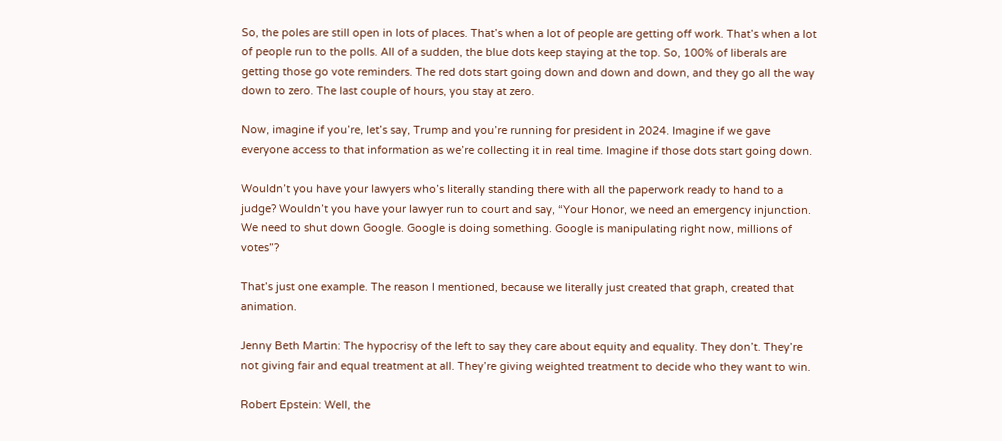So, the poles are still open in lots of places. That’s when a lot of people are getting off work. That’s when a lot of people run to the polls. All of a sudden, the blue dots keep staying at the top. So, 100% of liberals are getting those go vote reminders. The red dots start going down and down and down, and they go all the way down to zero. The last couple of hours, you stay at zero.

Now, imagine if you’re, let’s say, Trump and you’re running for president in 2024. Imagine if we gave everyone access to that information as we’re collecting it in real time. Imagine if those dots start going down.

Wouldn’t you have your lawyers who’s literally standing there with all the paperwork ready to hand to a judge? Wouldn’t you have your lawyer run to court and say, “Your Honor, we need an emergency injunction. We need to shut down Google. Google is doing something. Google is manipulating right now, millions of votes”?

That’s just one example. The reason I mentioned, because we literally just created that graph, created that animation.

Jenny Beth Martin: The hypocrisy of the left to say they care about equity and equality. They don’t. They’re not giving fair and equal treatment at all. They’re giving weighted treatment to decide who they want to win.

Robert Epstein: Well, the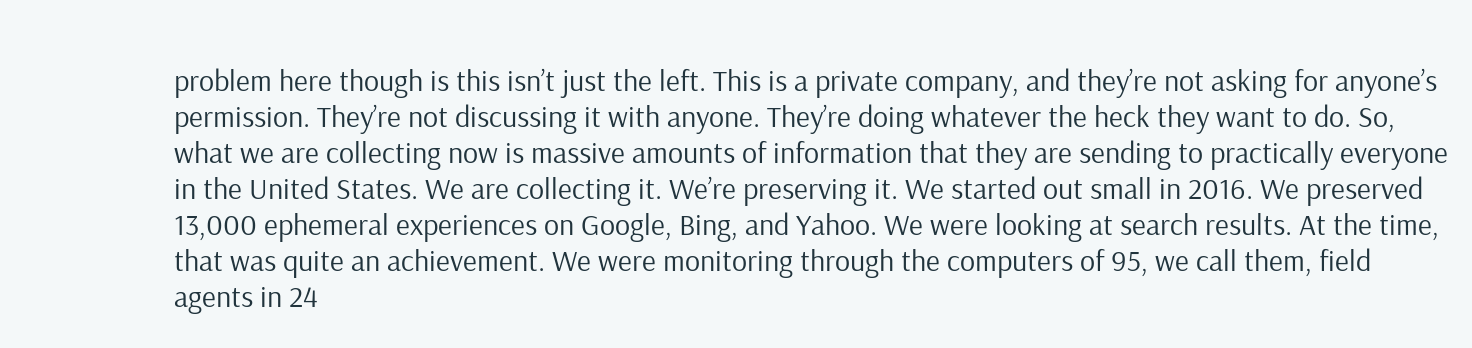problem here though is this isn’t just the left. This is a private company, and they’re not asking for anyone’s permission. They’re not discussing it with anyone. They’re doing whatever the heck they want to do. So, what we are collecting now is massive amounts of information that they are sending to practically everyone in the United States. We are collecting it. We’re preserving it. We started out small in 2016. We preserved 13,000 ephemeral experiences on Google, Bing, and Yahoo. We were looking at search results. At the time, that was quite an achievement. We were monitoring through the computers of 95, we call them, field agents in 24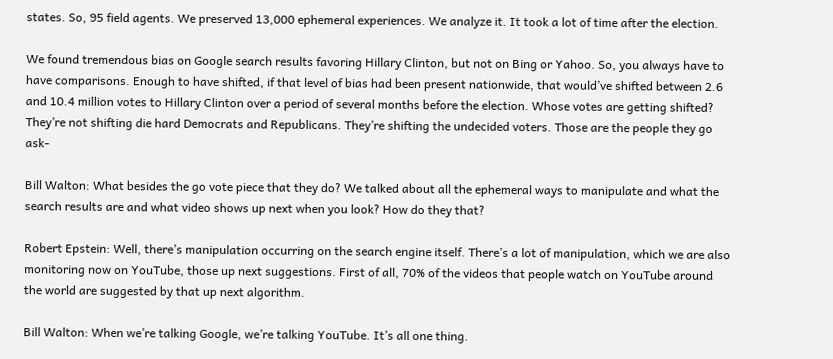states. So, 95 field agents. We preserved 13,000 ephemeral experiences. We analyze it. It took a lot of time after the election.

We found tremendous bias on Google search results favoring Hillary Clinton, but not on Bing or Yahoo. So, you always have to have comparisons. Enough to have shifted, if that level of bias had been present nationwide, that would’ve shifted between 2.6 and 10.4 million votes to Hillary Clinton over a period of several months before the election. Whose votes are getting shifted? They’re not shifting die hard Democrats and Republicans. They’re shifting the undecided voters. Those are the people they go ask-

Bill Walton: What besides the go vote piece that they do? We talked about all the ephemeral ways to manipulate and what the search results are and what video shows up next when you look? How do they that?

Robert Epstein: Well, there’s manipulation occurring on the search engine itself. There’s a lot of manipulation, which we are also monitoring now on YouTube, those up next suggestions. First of all, 70% of the videos that people watch on YouTube around the world are suggested by that up next algorithm.

Bill Walton: When we’re talking Google, we’re talking YouTube. It’s all one thing.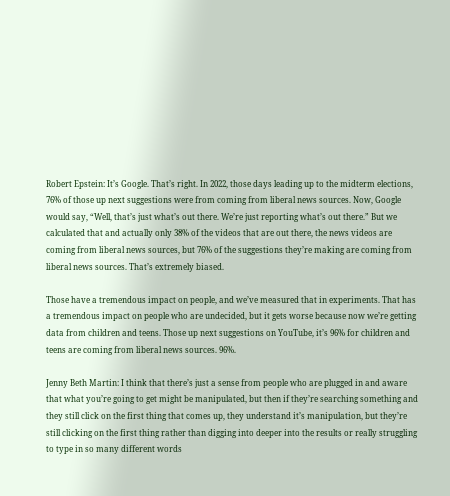Robert Epstein: It’s Google. That’s right. In 2022, those days leading up to the midterm elections, 76% of those up next suggestions were from coming from liberal news sources. Now, Google would say, “Well, that’s just what’s out there. We’re just reporting what’s out there.” But we calculated that and actually only 38% of the videos that are out there, the news videos are coming from liberal news sources, but 76% of the suggestions they’re making are coming from liberal news sources. That’s extremely biased.

Those have a tremendous impact on people, and we’ve measured that in experiments. That has a tremendous impact on people who are undecided, but it gets worse because now we’re getting data from children and teens. Those up next suggestions on YouTube, it’s 96% for children and teens are coming from liberal news sources. 96%.

Jenny Beth Martin: I think that there’s just a sense from people who are plugged in and aware that what you’re going to get might be manipulated, but then if they’re searching something and they still click on the first thing that comes up, they understand it’s manipulation, but they’re still clicking on the first thing rather than digging into deeper into the results or really struggling to type in so many different words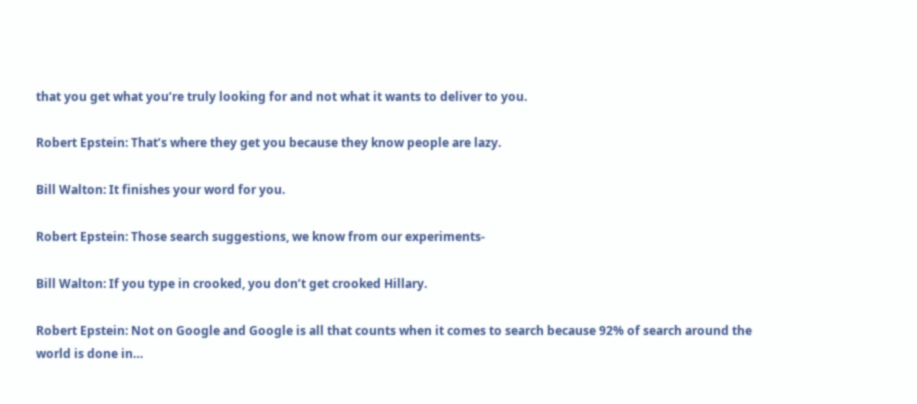that you get what you’re truly looking for and not what it wants to deliver to you.

Robert Epstein: That’s where they get you because they know people are lazy.

Bill Walton: It finishes your word for you.

Robert Epstein: Those search suggestions, we know from our experiments-

Bill Walton: If you type in crooked, you don’t get crooked Hillary.

Robert Epstein: Not on Google and Google is all that counts when it comes to search because 92% of search around the world is done in…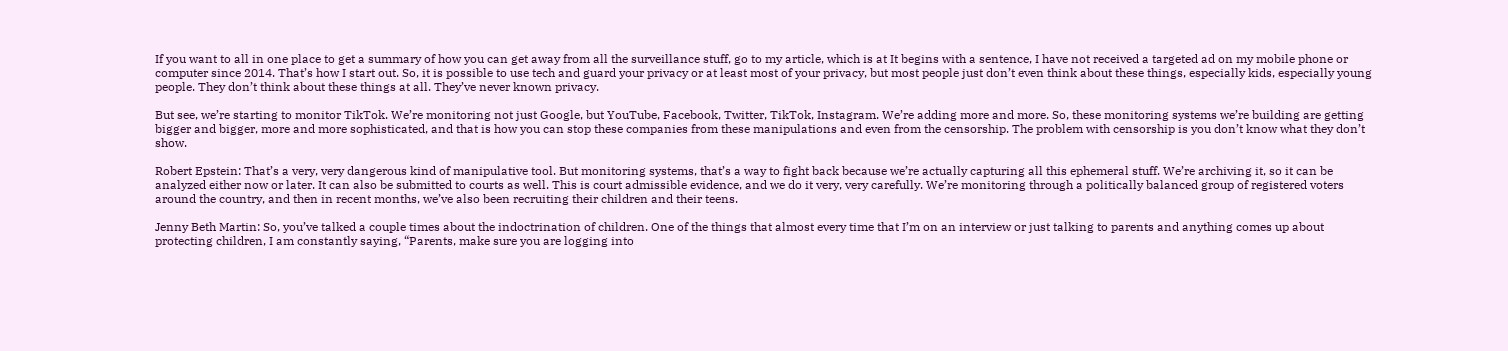If you want to all in one place to get a summary of how you can get away from all the surveillance stuff, go to my article, which is at It begins with a sentence, I have not received a targeted ad on my mobile phone or computer since 2014. That’s how I start out. So, it is possible to use tech and guard your privacy or at least most of your privacy, but most people just don’t even think about these things, especially kids, especially young people. They don’t think about these things at all. They’ve never known privacy.

But see, we’re starting to monitor TikTok. We’re monitoring not just Google, but YouTube, Facebook, Twitter, TikTok, Instagram. We’re adding more and more. So, these monitoring systems we’re building are getting bigger and bigger, more and more sophisticated, and that is how you can stop these companies from these manipulations and even from the censorship. The problem with censorship is you don’t know what they don’t show.

Robert Epstein: That’s a very, very dangerous kind of manipulative tool. But monitoring systems, that’s a way to fight back because we’re actually capturing all this ephemeral stuff. We’re archiving it, so it can be analyzed either now or later. It can also be submitted to courts as well. This is court admissible evidence, and we do it very, very carefully. We’re monitoring through a politically balanced group of registered voters around the country, and then in recent months, we’ve also been recruiting their children and their teens.

Jenny Beth Martin: So, you’ve talked a couple times about the indoctrination of children. One of the things that almost every time that I’m on an interview or just talking to parents and anything comes up about protecting children, I am constantly saying, “Parents, make sure you are logging into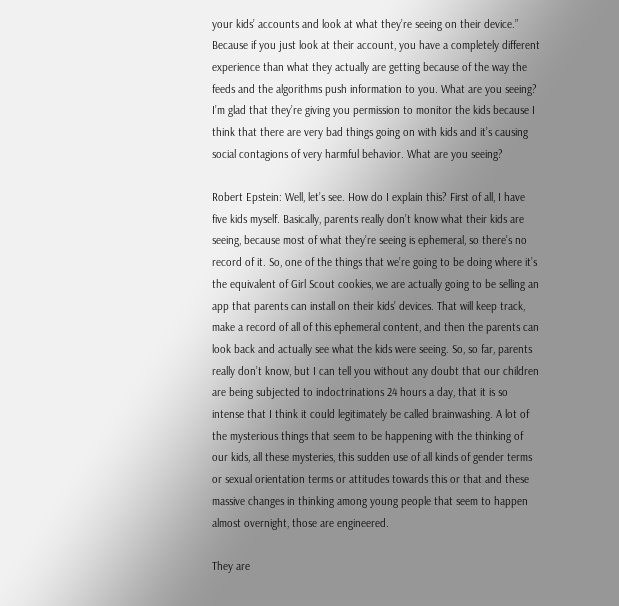your kids’ accounts and look at what they’re seeing on their device.” Because if you just look at their account, you have a completely different experience than what they actually are getting because of the way the feeds and the algorithms push information to you. What are you seeing? I’m glad that they’re giving you permission to monitor the kids because I think that there are very bad things going on with kids and it’s causing social contagions of very harmful behavior. What are you seeing?

Robert Epstein: Well, let’s see. How do I explain this? First of all, I have five kids myself. Basically, parents really don’t know what their kids are seeing, because most of what they’re seeing is ephemeral, so there’s no record of it. So, one of the things that we’re going to be doing where it’s the equivalent of Girl Scout cookies, we are actually going to be selling an app that parents can install on their kids’ devices. That will keep track, make a record of all of this ephemeral content, and then the parents can look back and actually see what the kids were seeing. So, so far, parents really don’t know, but I can tell you without any doubt that our children are being subjected to indoctrinations 24 hours a day, that it is so intense that I think it could legitimately be called brainwashing. A lot of the mysterious things that seem to be happening with the thinking of our kids, all these mysteries, this sudden use of all kinds of gender terms or sexual orientation terms or attitudes towards this or that and these massive changes in thinking among young people that seem to happen almost overnight, those are engineered.

They are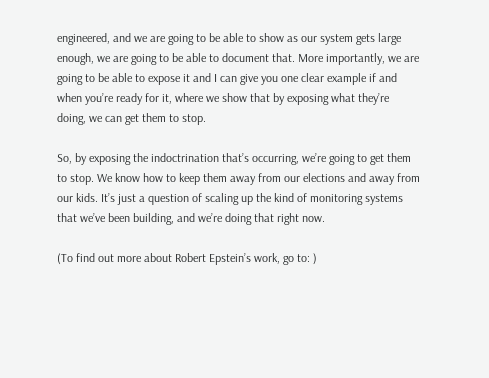engineered, and we are going to be able to show as our system gets large enough, we are going to be able to document that. More importantly, we are going to be able to expose it and I can give you one clear example if and when you’re ready for it, where we show that by exposing what they’re doing, we can get them to stop.

So, by exposing the indoctrination that’s occurring, we’re going to get them to stop. We know how to keep them away from our elections and away from our kids. It’s just a question of scaling up the kind of monitoring systems that we’ve been building, and we’re doing that right now.

(To find out more about Robert Epstein’s work, go to: )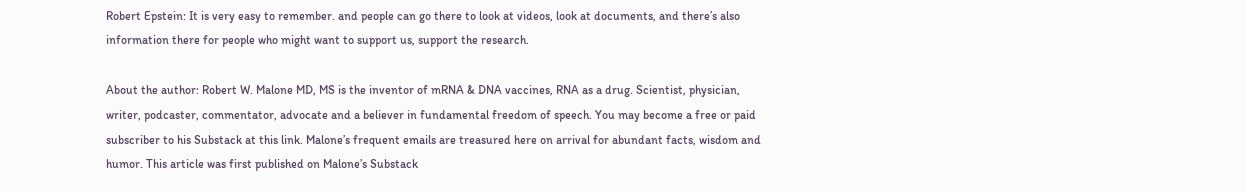Robert Epstein: It is very easy to remember. and people can go there to look at videos, look at documents, and there’s also information there for people who might want to support us, support the research.

About the author: Robert W. Malone MD, MS is the inventor of mRNA & DNA vaccines, RNA as a drug. Scientist, physician, writer, podcaster, commentator, advocate and a believer in fundamental freedom of speech. You may become a free or paid subscriber to his Substack at this link. Malone’s frequent emails are treasured here on arrival for abundant facts, wisdom and humor. This article was first published on Malone’s Substack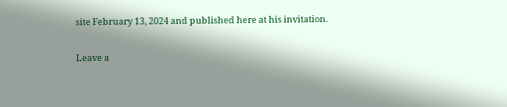site February 13, 2024 and published here at his invitation.

Leave a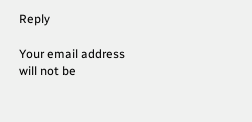Reply

Your email address will not be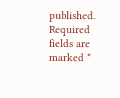published. Required fields are marked *